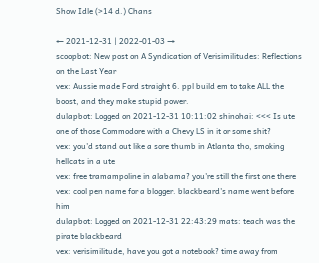Show Idle (>14 d.) Chans

← 2021-12-31 | 2022-01-03 →
scoopbot: New post on A Syndication of Verisimilitudes: Reflections on the Last Year
vex: Aussie made Ford straight 6. ppl build em to take ALL the boost, and they make stupid power.
dulapbot: Logged on 2021-12-31 10:11:02 shinohai: <<< Is ute one of those Commodore with a Chevy LS in it or some shit?
vex: you'd stand out like a sore thumb in Atlanta tho, smoking hellcats in a ute
vex: free tramampoline in alabama? you're still the first one there
vex: cool pen name for a blogger. blackbeard's name went before him
dulapbot: Logged on 2021-12-31 22:43:29 mats: teach was the pirate blackbeard
vex: verisimilitude, have you got a notebook? time away from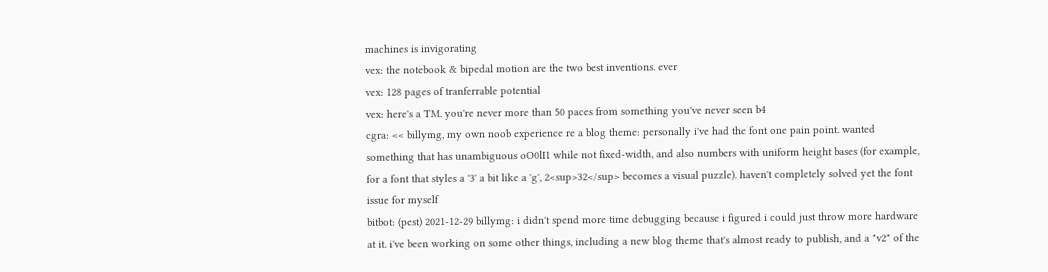machines is invigorating
vex: the notebook & bipedal motion are the two best inventions. ever
vex: 128 pages of tranferrable potential
vex: here's a TM. you're never more than 50 paces from something you've never seen b4
cgra: << billymg, my own noob experience re a blog theme: personally i've had the font one pain point. wanted something that has unambiguous oO0lI1 while not fixed-width, and also numbers with uniform height bases (for example, for a font that styles a '3' a bit like a 'g', 2<sup>32</sup> becomes a visual puzzle). haven't completely solved yet the font issue for myself
bitbot: (pest) 2021-12-29 billymg: i didn't spend more time debugging because i figured i could just throw more hardware at it. i've been working on some other things, including a new blog theme that's almost ready to publish, and a "v2" of the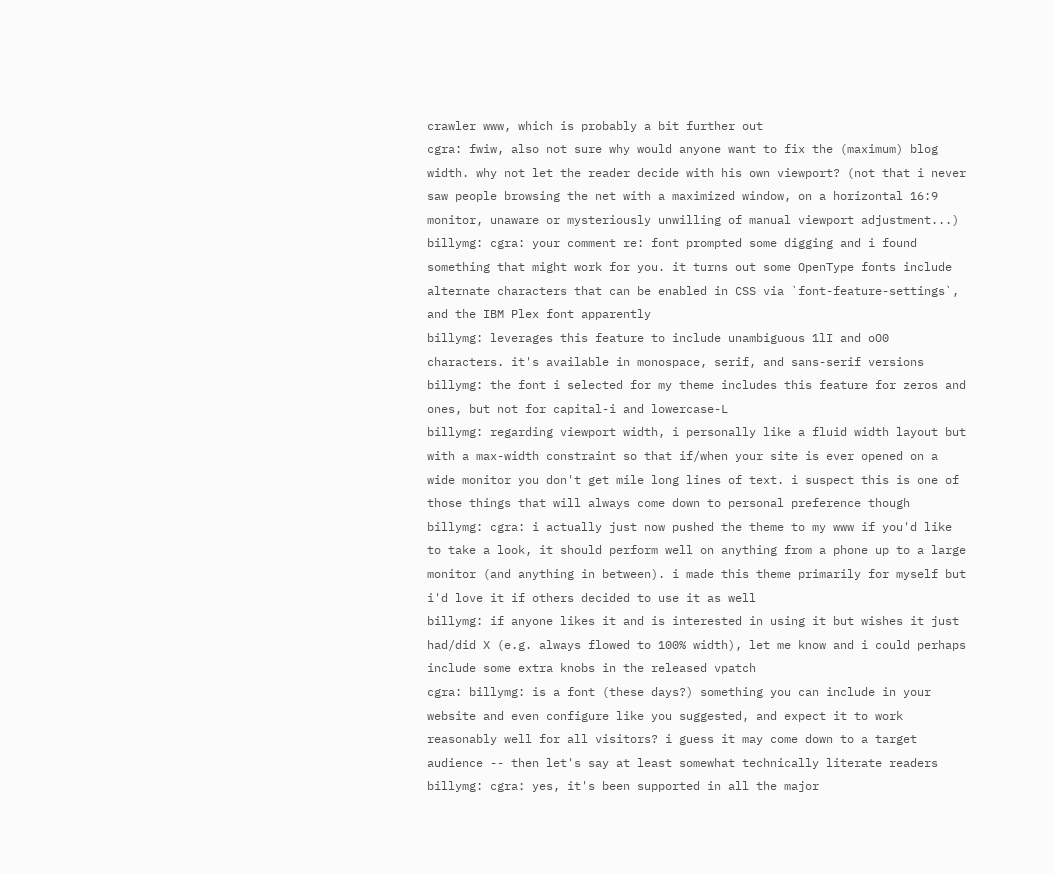crawler www, which is probably a bit further out
cgra: fwiw, also not sure why would anyone want to fix the (maximum) blog width. why not let the reader decide with his own viewport? (not that i never saw people browsing the net with a maximized window, on a horizontal 16:9 monitor, unaware or mysteriously unwilling of manual viewport adjustment...)
billymg: cgra: your comment re: font prompted some digging and i found something that might work for you. it turns out some OpenType fonts include alternate characters that can be enabled in CSS via `font-feature-settings`, and the IBM Plex font apparently
billymg: leverages this feature to include unambiguous 1lI and oO0 characters. it's available in monospace, serif, and sans-serif versions
billymg: the font i selected for my theme includes this feature for zeros and ones, but not for capital-i and lowercase-L
billymg: regarding viewport width, i personally like a fluid width layout but with a max-width constraint so that if/when your site is ever opened on a wide monitor you don't get mile long lines of text. i suspect this is one of those things that will always come down to personal preference though
billymg: cgra: i actually just now pushed the theme to my www if you'd like to take a look, it should perform well on anything from a phone up to a large monitor (and anything in between). i made this theme primarily for myself but i'd love it if others decided to use it as well
billymg: if anyone likes it and is interested in using it but wishes it just had/did X (e.g. always flowed to 100% width), let me know and i could perhaps include some extra knobs in the released vpatch
cgra: billymg: is a font (these days?) something you can include in your website and even configure like you suggested, and expect it to work reasonably well for all visitors? i guess it may come down to a target audience -- then let's say at least somewhat technically literate readers
billymg: cgra: yes, it's been supported in all the major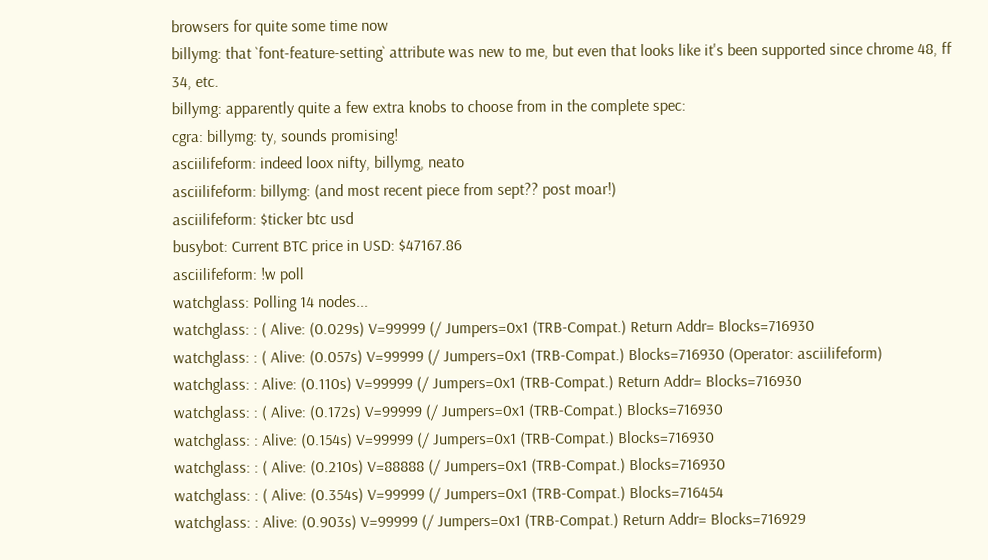browsers for quite some time now
billymg: that `font-feature-setting` attribute was new to me, but even that looks like it's been supported since chrome 48, ff 34, etc.
billymg: apparently quite a few extra knobs to choose from in the complete spec:
cgra: billymg: ty, sounds promising!
asciilifeform: indeed loox nifty, billymg, neato
asciilifeform: billymg: (and most recent piece from sept?? post moar!)
asciilifeform: $ticker btc usd
busybot: Current BTC price in USD: $47167.86
asciilifeform: !w poll
watchglass: Polling 14 nodes...
watchglass: : ( Alive: (0.029s) V=99999 (/ Jumpers=0x1 (TRB-Compat.) Return Addr= Blocks=716930
watchglass: : ( Alive: (0.057s) V=99999 (/ Jumpers=0x1 (TRB-Compat.) Blocks=716930 (Operator: asciilifeform)
watchglass: : Alive: (0.110s) V=99999 (/ Jumpers=0x1 (TRB-Compat.) Return Addr= Blocks=716930
watchglass: : ( Alive: (0.172s) V=99999 (/ Jumpers=0x1 (TRB-Compat.) Blocks=716930
watchglass: : Alive: (0.154s) V=99999 (/ Jumpers=0x1 (TRB-Compat.) Blocks=716930
watchglass: : ( Alive: (0.210s) V=88888 (/ Jumpers=0x1 (TRB-Compat.) Blocks=716930
watchglass: : ( Alive: (0.354s) V=99999 (/ Jumpers=0x1 (TRB-Compat.) Blocks=716454
watchglass: : Alive: (0.903s) V=99999 (/ Jumpers=0x1 (TRB-Compat.) Return Addr= Blocks=716929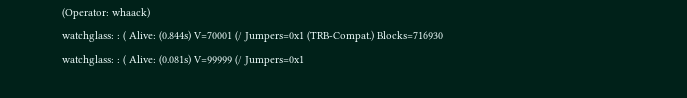(Operator: whaack)
watchglass: : ( Alive: (0.844s) V=70001 (/ Jumpers=0x1 (TRB-Compat.) Blocks=716930
watchglass: : ( Alive: (0.081s) V=99999 (/ Jumpers=0x1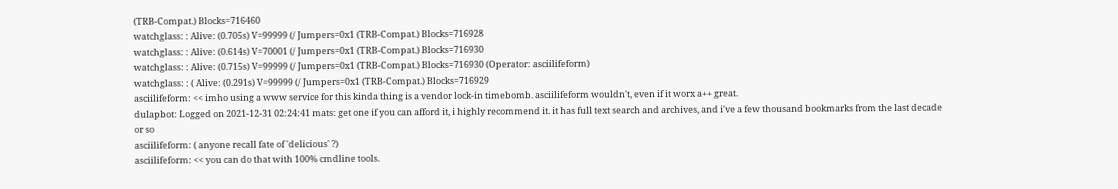(TRB-Compat.) Blocks=716460
watchglass: : Alive: (0.705s) V=99999 (/ Jumpers=0x1 (TRB-Compat.) Blocks=716928
watchglass: : Alive: (0.614s) V=70001 (/ Jumpers=0x1 (TRB-Compat.) Blocks=716930
watchglass: : Alive: (0.715s) V=99999 (/ Jumpers=0x1 (TRB-Compat.) Blocks=716930 (Operator: asciilifeform)
watchglass: : ( Alive: (0.291s) V=99999 (/ Jumpers=0x1 (TRB-Compat.) Blocks=716929
asciilifeform: << imho using a www service for this kinda thing is a vendor lock-in timebomb. asciilifeform wouldn't, even if it worx a++ great.
dulapbot: Logged on 2021-12-31 02:24:41 mats: get one if you can afford it, i highly recommend it. it has full text search and archives, and i've a few thousand bookmarks from the last decade or so
asciilifeform: ( anyone recall fate of 'delicious' ?)
asciilifeform: << you can do that with 100% cmdline tools.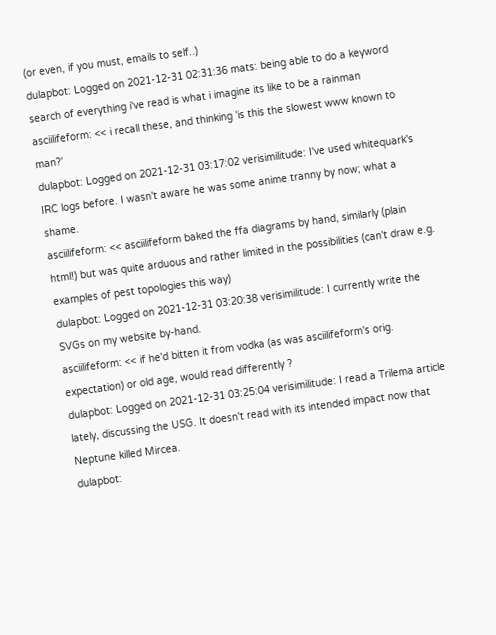(or even, if you must, emails to self..)
dulapbot: Logged on 2021-12-31 02:31:36 mats: being able to do a keyword search of everything i've read is what i imagine its like to be a rainman
asciilifeform: << i recall these, and thinking 'is this the slowest www known to man?'
dulapbot: Logged on 2021-12-31 03:17:02 verisimilitude: I've used whitequark's IRC logs before. I wasn't aware he was some anime tranny by now; what a shame.
asciilifeform: << asciilifeform baked the ffa diagrams by hand, similarly (plain html!) but was quite arduous and rather limited in the possibilities (can't draw e.g. examples of pest topologies this way)
dulapbot: Logged on 2021-12-31 03:20:38 verisimilitude: I currently write the SVGs on my website by-hand.
asciilifeform: << if he'd bitten it from vodka (as was asciilifeform's orig. expectation) or old age, would read differently ?
dulapbot: Logged on 2021-12-31 03:25:04 verisimilitude: I read a Trilema article lately, discussing the USG. It doesn't read with its intended impact now that Neptune killed Mircea.
dulapbot: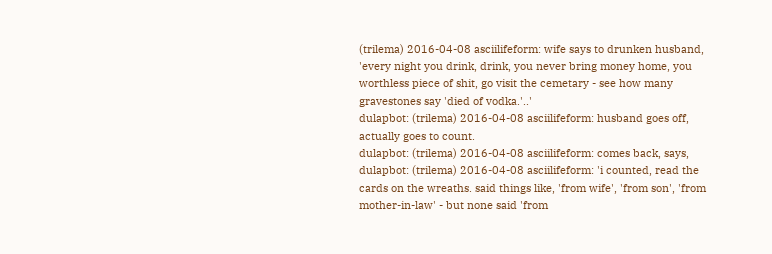(trilema) 2016-04-08 asciilifeform: wife says to drunken husband, 'every night you drink, drink, you never bring money home, you worthless piece of shit, go visit the cemetary - see how many gravestones say 'died of vodka.'..'
dulapbot: (trilema) 2016-04-08 asciilifeform: husband goes off, actually goes to count.
dulapbot: (trilema) 2016-04-08 asciilifeform: comes back, says,
dulapbot: (trilema) 2016-04-08 asciilifeform: 'i counted, read the cards on the wreaths. said things like, 'from wife', 'from son', 'from mother-in-law' - but none said 'from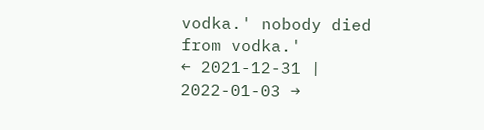vodka.' nobody died from vodka.'
← 2021-12-31 | 2022-01-03 →